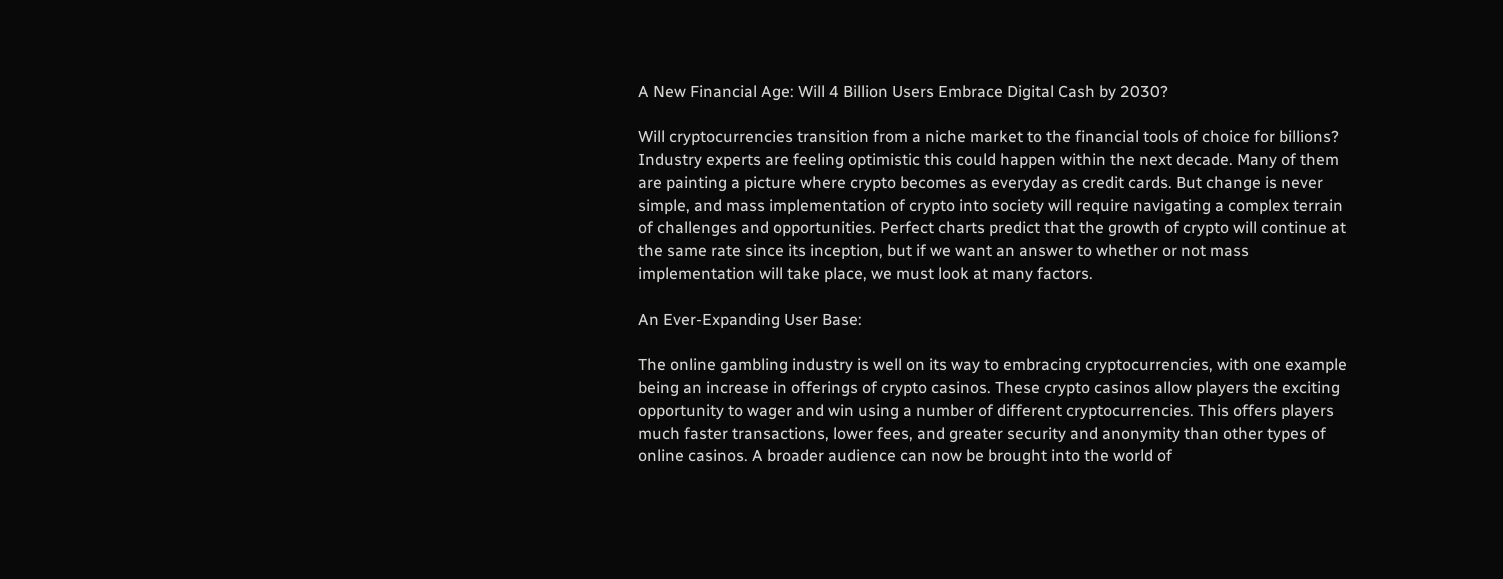A New Financial Age: Will 4 Billion Users Embrace Digital Cash by 2030?

Will cryptocurrencies transition from a niche market to the financial tools of choice for billions? Industry experts are feeling optimistic this could happen within the next decade. Many of them are painting a picture where crypto becomes as everyday as credit cards. But change is never simple, and mass implementation of crypto into society will require navigating a complex terrain of challenges and opportunities. Perfect charts predict that the growth of crypto will continue at the same rate since its inception, but if we want an answer to whether or not mass implementation will take place, we must look at many factors.

An Ever-Expanding User Base:

The online gambling industry is well on its way to embracing cryptocurrencies, with one example being an increase in offerings of crypto casinos. These crypto casinos allow players the exciting opportunity to wager and win using a number of different cryptocurrencies. This offers players much faster transactions, lower fees, and greater security and anonymity than other types of online casinos. A broader audience can now be brought into the world of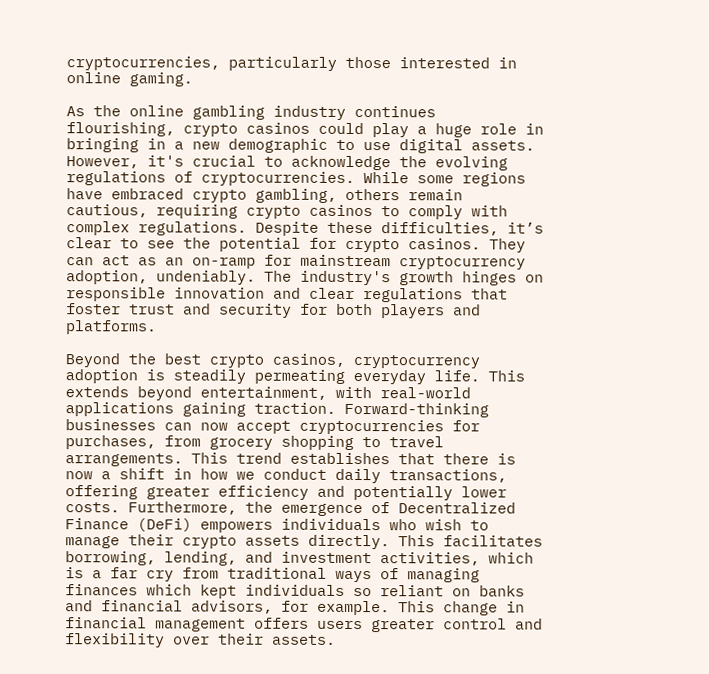cryptocurrencies, particularly those interested in online gaming.

As the online gambling industry continues flourishing, crypto casinos could play a huge role in bringing in a new demographic to use digital assets. However, it's crucial to acknowledge the evolving regulations of cryptocurrencies. While some regions have embraced crypto gambling, others remain cautious, requiring crypto casinos to comply with complex regulations. Despite these difficulties, it’s clear to see the potential for crypto casinos. They can act as an on-ramp for mainstream cryptocurrency adoption, undeniably. The industry's growth hinges on responsible innovation and clear regulations that foster trust and security for both players and platforms.

Beyond the best crypto casinos, cryptocurrency adoption is steadily permeating everyday life. This extends beyond entertainment, with real-world applications gaining traction. Forward-thinking businesses can now accept cryptocurrencies for purchases, from grocery shopping to travel arrangements. This trend establishes that there is now a shift in how we conduct daily transactions, offering greater efficiency and potentially lower costs. Furthermore, the emergence of Decentralized Finance (DeFi) empowers individuals who wish to manage their crypto assets directly. This facilitates borrowing, lending, and investment activities, which is a far cry from traditional ways of managing finances which kept individuals so reliant on banks and financial advisors, for example. This change in financial management offers users greater control and flexibility over their assets.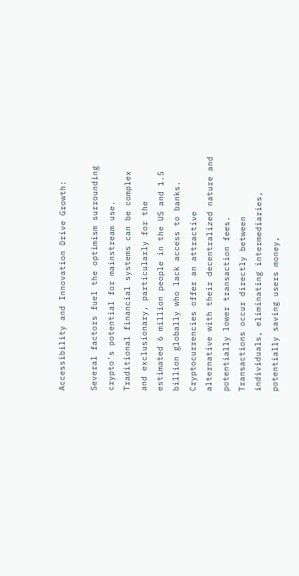Accessibility and Innovation Drive Growth:

Several factors fuel the optimism surrounding crypto's potential for mainstream use. Traditional financial systems can be complex and exclusionary, particularly for the estimated 6 million people in the US and 1.5 billion globally who lack access to banks. Cryptocurrencies offer an attractive alternative with their decentralized nature and potentially lower transaction fees. Transactions occur directly between individuals, eliminating intermediaries, potentially saving users money,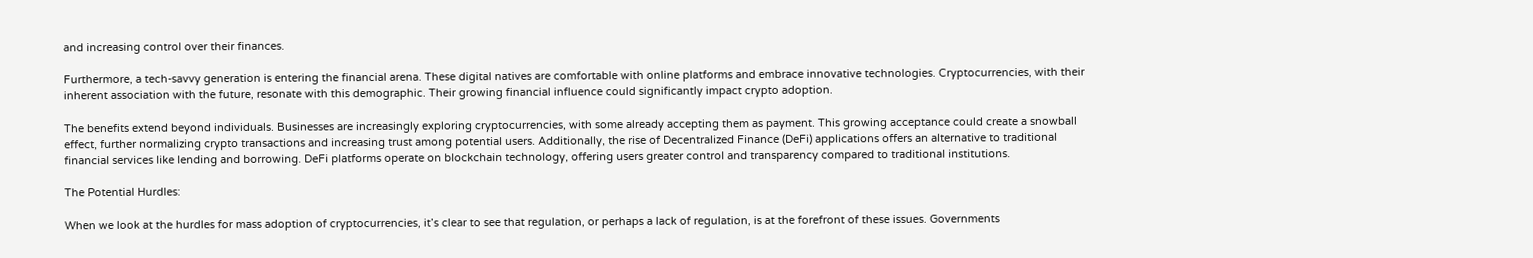and increasing control over their finances.

Furthermore, a tech-savvy generation is entering the financial arena. These digital natives are comfortable with online platforms and embrace innovative technologies. Cryptocurrencies, with their inherent association with the future, resonate with this demographic. Their growing financial influence could significantly impact crypto adoption.

The benefits extend beyond individuals. Businesses are increasingly exploring cryptocurrencies, with some already accepting them as payment. This growing acceptance could create a snowball effect, further normalizing crypto transactions and increasing trust among potential users. Additionally, the rise of Decentralized Finance (DeFi) applications offers an alternative to traditional financial services like lending and borrowing. DeFi platforms operate on blockchain technology, offering users greater control and transparency compared to traditional institutions.

The Potential Hurdles:

When we look at the hurdles for mass adoption of cryptocurrencies, it’s clear to see that regulation, or perhaps a lack of regulation, is at the forefront of these issues. Governments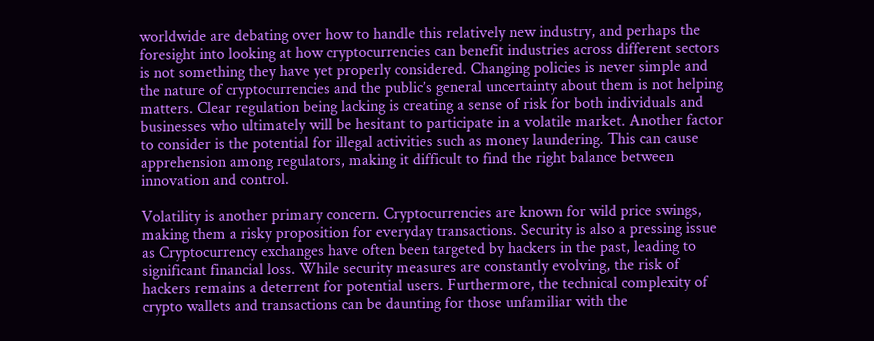worldwide are debating over how to handle this relatively new industry, and perhaps the foresight into looking at how cryptocurrencies can benefit industries across different sectors is not something they have yet properly considered. Changing policies is never simple and the nature of cryptocurrencies and the public’s general uncertainty about them is not helping matters. Clear regulation being lacking is creating a sense of risk for both individuals and businesses who ultimately will be hesitant to participate in a volatile market. Another factor to consider is the potential for illegal activities such as money laundering. This can cause apprehension among regulators, making it difficult to find the right balance between innovation and control.

Volatility is another primary concern. Cryptocurrencies are known for wild price swings, making them a risky proposition for everyday transactions. Security is also a pressing issue as Cryptocurrency exchanges have often been targeted by hackers in the past, leading to significant financial loss. While security measures are constantly evolving, the risk of hackers remains a deterrent for potential users. Furthermore, the technical complexity of crypto wallets and transactions can be daunting for those unfamiliar with the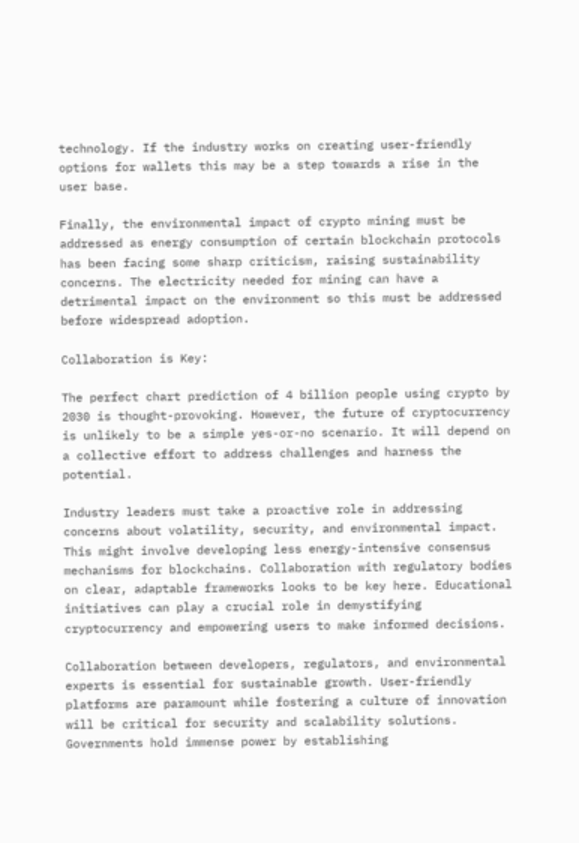technology. If the industry works on creating user-friendly options for wallets this may be a step towards a rise in the user base.

Finally, the environmental impact of crypto mining must be addressed as energy consumption of certain blockchain protocols has been facing some sharp criticism, raising sustainability concerns. The electricity needed for mining can have a detrimental impact on the environment so this must be addressed before widespread adoption.

Collaboration is Key:

The perfect chart prediction of 4 billion people using crypto by 2030 is thought-provoking. However, the future of cryptocurrency is unlikely to be a simple yes-or-no scenario. It will depend on a collective effort to address challenges and harness the potential.

Industry leaders must take a proactive role in addressing concerns about volatility, security, and environmental impact. This might involve developing less energy-intensive consensus mechanisms for blockchains. Collaboration with regulatory bodies on clear, adaptable frameworks looks to be key here. Educational initiatives can play a crucial role in demystifying cryptocurrency and empowering users to make informed decisions.

Collaboration between developers, regulators, and environmental experts is essential for sustainable growth. User-friendly platforms are paramount while fostering a culture of innovation will be critical for security and scalability solutions. Governments hold immense power by establishing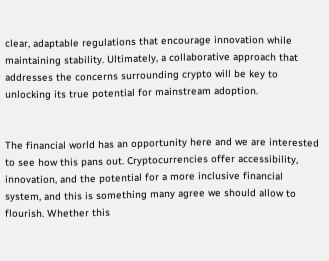clear, adaptable regulations that encourage innovation while maintaining stability. Ultimately, a collaborative approach that addresses the concerns surrounding crypto will be key to unlocking its true potential for mainstream adoption.


The financial world has an opportunity here and we are interested to see how this pans out. Cryptocurrencies offer accessibility, innovation, and the potential for a more inclusive financial system, and this is something many agree we should allow to flourish. Whether this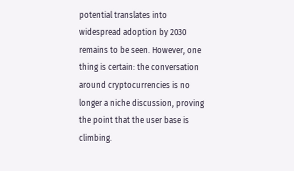potential translates into widespread adoption by 2030 remains to be seen. However, one thing is certain: the conversation around cryptocurrencies is no longer a niche discussion, proving the point that the user base is climbing.